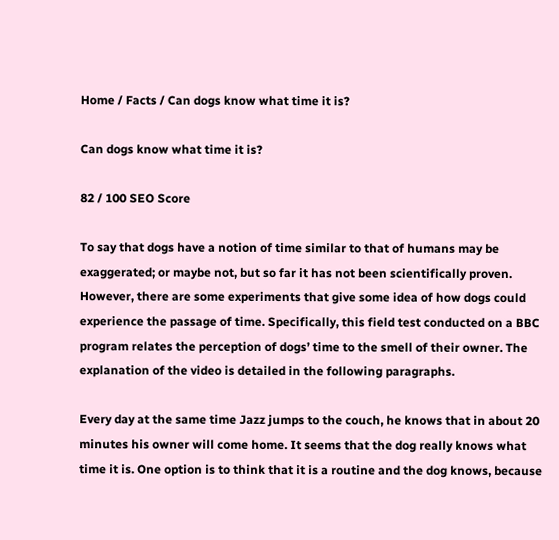Home / Facts / Can dogs know what time it is?

Can dogs know what time it is?

82 / 100 SEO Score

To say that dogs have a notion of time similar to that of humans may be exaggerated; or maybe not, but so far it has not been scientifically proven. However, there are some experiments that give some idea of how dogs could experience the passage of time. Specifically, this field test conducted on a BBC program relates the perception of dogs’ time to the smell of their owner. The explanation of the video is detailed in the following paragraphs.

Every day at the same time Jazz jumps to the couch, he knows that in about 20 minutes his owner will come home. It seems that the dog really knows what time it is. One option is to think that it is a routine and the dog knows, because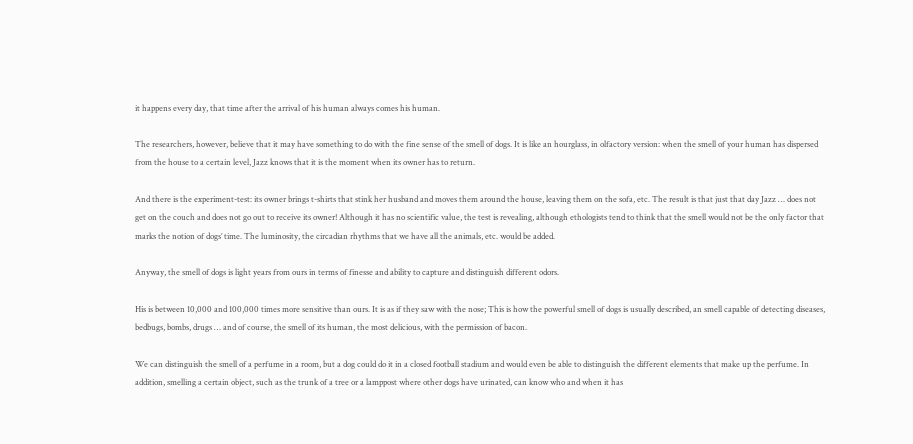it happens every day, that time after the arrival of his human always comes his human.

The researchers, however, believe that it may have something to do with the fine sense of the smell of dogs. It is like an hourglass, in olfactory version: when the smell of your human has dispersed from the house to a certain level, Jazz knows that it is the moment when its owner has to return.

And there is the experiment-test: its owner brings t-shirts that stink her husband and moves them around the house, leaving them on the sofa, etc. The result is that just that day Jazz … does not get on the couch and does not go out to receive its owner! Although it has no scientific value, the test is revealing, although ethologists tend to think that the smell would not be the only factor that marks the notion of dogs’ time. The luminosity, the circadian rhythms that we have all the animals, etc. would be added.

Anyway, the smell of dogs is light years from ours in terms of finesse and ability to capture and distinguish different odors.

His is between 10,000 and 100,000 times more sensitive than ours. It is as if they saw with the nose; This is how the powerful smell of dogs is usually described, an smell capable of detecting diseases, bedbugs, bombs, drugs … and of course, the smell of its human, the most delicious, with the permission of bacon.

We can distinguish the smell of a perfume in a room, but a dog could do it in a closed football stadium and would even be able to distinguish the different elements that make up the perfume. In addition, smelling a certain object, such as the trunk of a tree or a lamppost where other dogs have urinated, can know who and when it has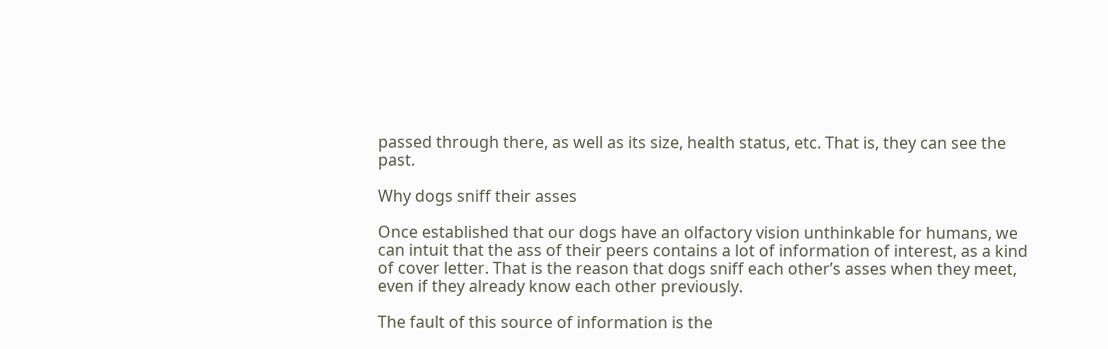passed through there, as well as its size, health status, etc. That is, they can see the past.

Why dogs sniff their asses

Once established that our dogs have an olfactory vision unthinkable for humans, we can intuit that the ass of their peers contains a lot of information of interest, as a kind of cover letter. That is the reason that dogs sniff each other’s asses when they meet, even if they already know each other previously.

The fault of this source of information is the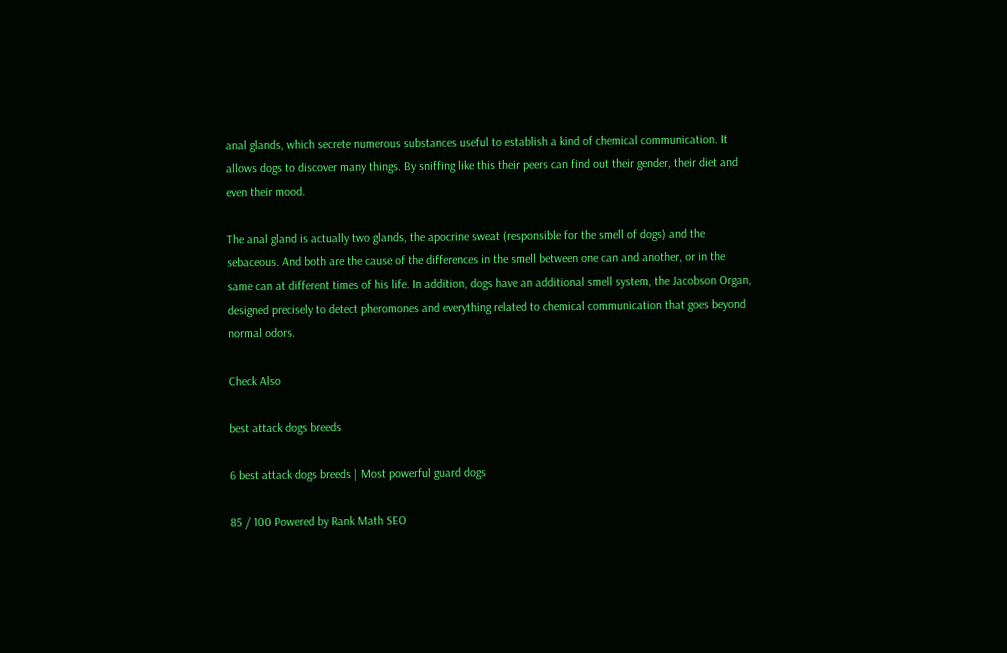anal glands, which secrete numerous substances useful to establish a kind of chemical communication. It allows dogs to discover many things. By sniffing like this their peers can find out their gender, their diet and even their mood.

The anal gland is actually two glands, the apocrine sweat (responsible for the smell of dogs) and the sebaceous. And both are the cause of the differences in the smell between one can and another, or in the same can at different times of his life. In addition, dogs have an additional smell system, the Jacobson Organ, designed precisely to detect pheromones and everything related to chemical communication that goes beyond normal odors.

Check Also

best attack dogs breeds

6 best attack dogs breeds | Most powerful guard dogs

85 / 100 Powered by Rank Math SEO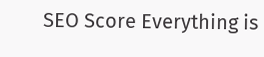SEO Score Everything is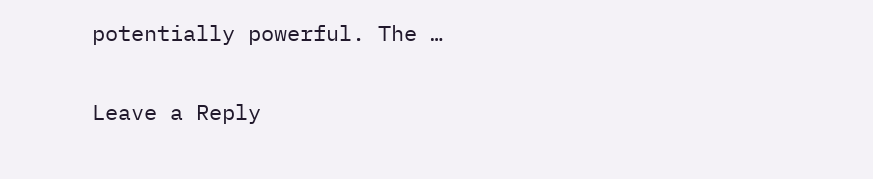potentially powerful. The …

Leave a Reply